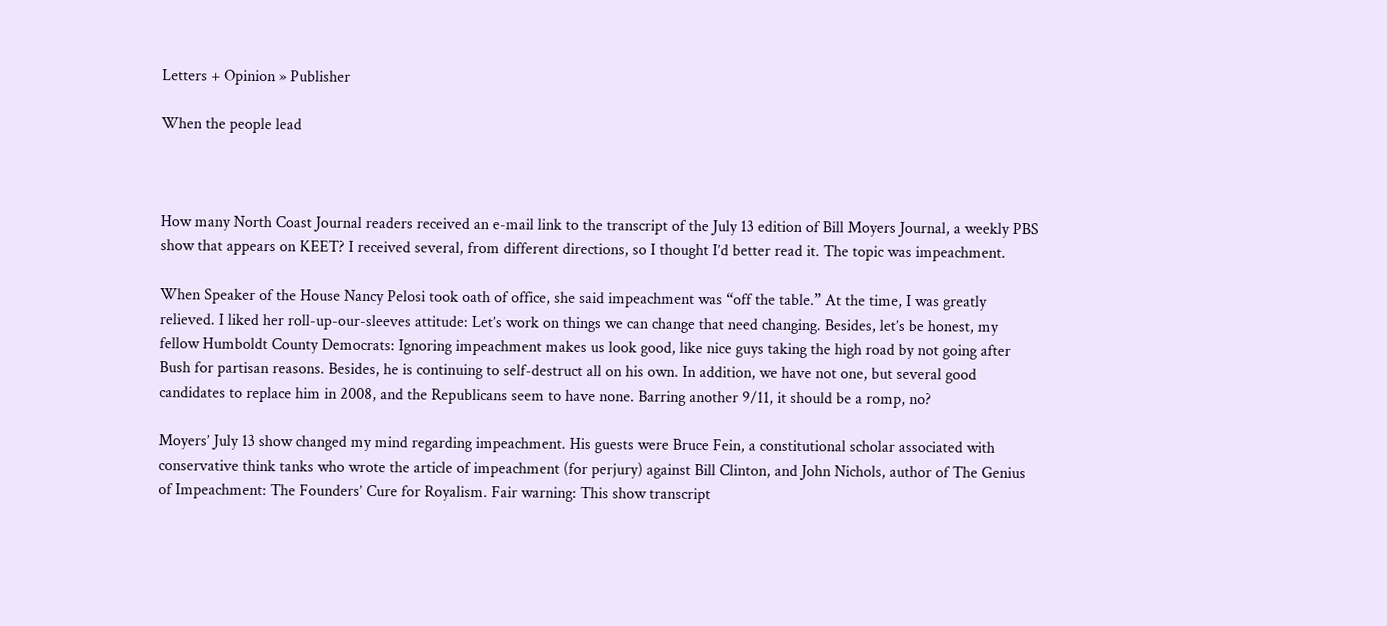Letters + Opinion » Publisher

When the people lead



How many North Coast Journal readers received an e-mail link to the transcript of the July 13 edition of Bill Moyers Journal, a weekly PBS show that appears on KEET? I received several, from different directions, so I thought I’d better read it. The topic was impeachment.

When Speaker of the House Nancy Pelosi took oath of office, she said impeachment was “off the table.” At the time, I was greatly relieved. I liked her roll-up-our-sleeves attitude: Let’s work on things we can change that need changing. Besides, let’s be honest, my fellow Humboldt County Democrats: Ignoring impeachment makes us look good, like nice guys taking the high road by not going after Bush for partisan reasons. Besides, he is continuing to self-destruct all on his own. In addition, we have not one, but several good candidates to replace him in 2008, and the Republicans seem to have none. Barring another 9/11, it should be a romp, no?

Moyers’ July 13 show changed my mind regarding impeachment. His guests were Bruce Fein, a constitutional scholar associated with conservative think tanks who wrote the article of impeachment (for perjury) against Bill Clinton, and John Nichols, author of The Genius of Impeachment: The Founders’ Cure for Royalism. Fair warning: This show transcript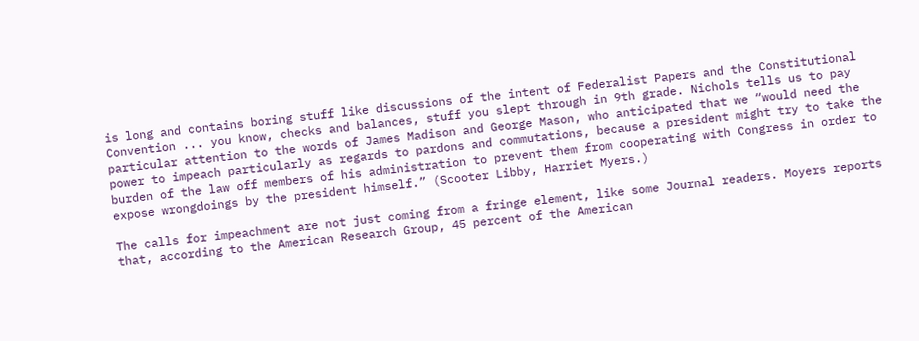is long and contains boring stuff like discussions of the intent of Federalist Papers and the Constitutional Convention ... you know, checks and balances, stuff you slept through in 9th grade. Nichols tells us to pay particular attention to the words of James Madison and George Mason, who anticipated that we “would need the power to impeach particularly as regards to pardons and commutations, because a president might try to take the burden of the law off members of his administration to prevent them from cooperating with Congress in order to expose wrongdoings by the president himself.” (Scooter Libby, Harriet Myers.)

The calls for impeachment are not just coming from a fringe element, like some Journal readers. Moyers reports that, according to the American Research Group, 45 percent of the American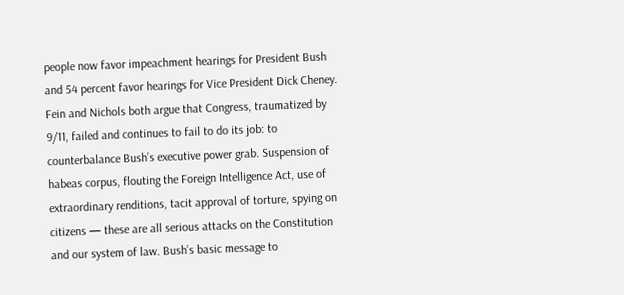people now favor impeachment hearings for President Bush and 54 percent favor hearings for Vice President Dick Cheney. Fein and Nichols both argue that Congress, traumatized by 9/11, failed and continues to fail to do its job: to counterbalance Bush’s executive power grab. Suspension of habeas corpus, flouting the Foreign Intelligence Act, use of extraordinary renditions, tacit approval of torture, spying on citizens — these are all serious attacks on the Constitution and our system of law. Bush’s basic message to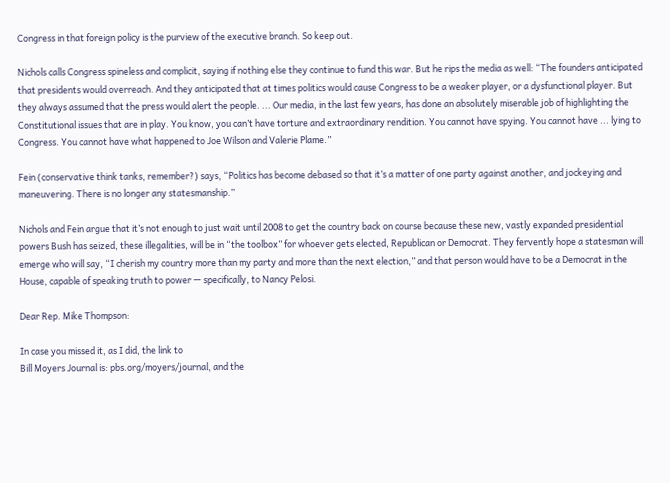Congress in that foreign policy is the purview of the executive branch. So keep out.

Nichols calls Congress spineless and complicit, saying if nothing else they continue to fund this war. But he rips the media as well: “The founders anticipated that presidents would overreach. And they anticipated that at times politics would cause Congress to be a weaker player, or a dysfunctional player. But they always assumed that the press would alert the people. ... Our media, in the last few years, has done an absolutely miserable job of highlighting the Constitutional issues that are in play. You know, you can’t have torture and extraordinary rendition. You cannot have spying. You cannot have ... lying to Congress. You cannot have what happened to Joe Wilson and Valerie Plame.”

Fein (conservative think tanks, remember?) says, “Politics has become debased so that it’s a matter of one party against another, and jockeying and maneuvering. There is no longer any statesmanship.”

Nichols and Fein argue that it’s not enough to just wait until 2008 to get the country back on course because these new, vastly expanded presidential powers Bush has seized, these illegalities, will be in “the toolbox” for whoever gets elected, Republican or Democrat. They fervently hope a statesman will emerge who will say, “I cherish my country more than my party and more than the next election,” and that person would have to be a Democrat in the House, capable of speaking truth to power — specifically, to Nancy Pelosi.

Dear Rep. Mike Thompson:

In case you missed it, as I did, the link to
Bill Moyers Journal is: pbs.org/moyers/journal, and the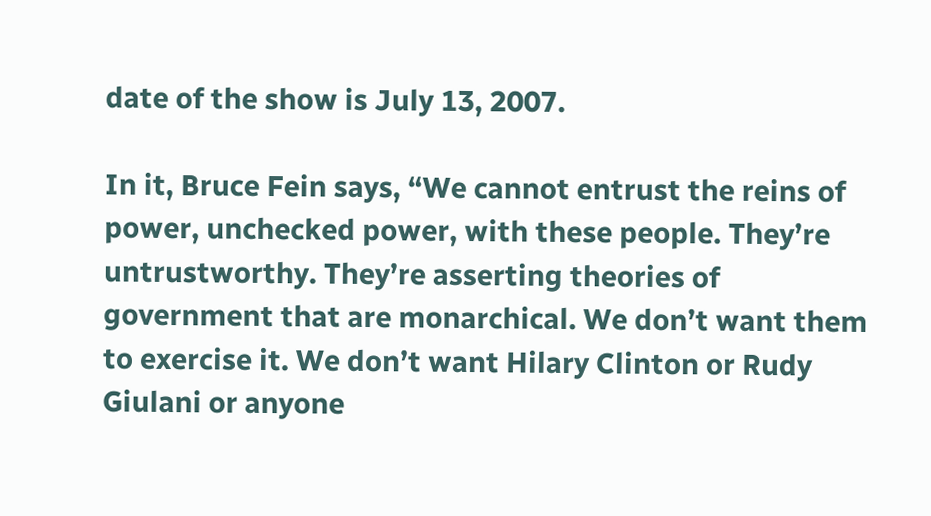date of the show is July 13, 2007.

In it, Bruce Fein says, “We cannot entrust the reins of power, unchecked power, with these people. They’re untrustworthy. They’re asserting theories of government that are monarchical. We don’t want them to exercise it. We don’t want Hilary Clinton or Rudy Giulani or anyone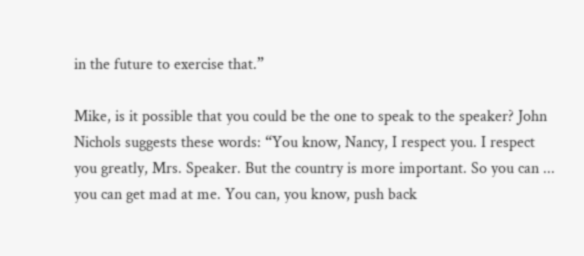in the future to exercise that.”

Mike, is it possible that you could be the one to speak to the speaker? John Nichols suggests these words: “You know, Nancy, I respect you. I respect you greatly, Mrs. Speaker. But the country is more important. So you can ... you can get mad at me. You can, you know, push back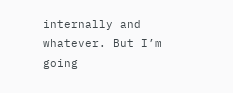internally and whatever. But I’m going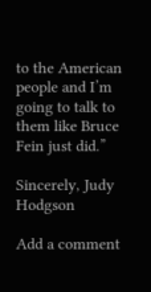to the American people and I’m going to talk to them like Bruce Fein just did.”

Sincerely, Judy Hodgson

Add a comment